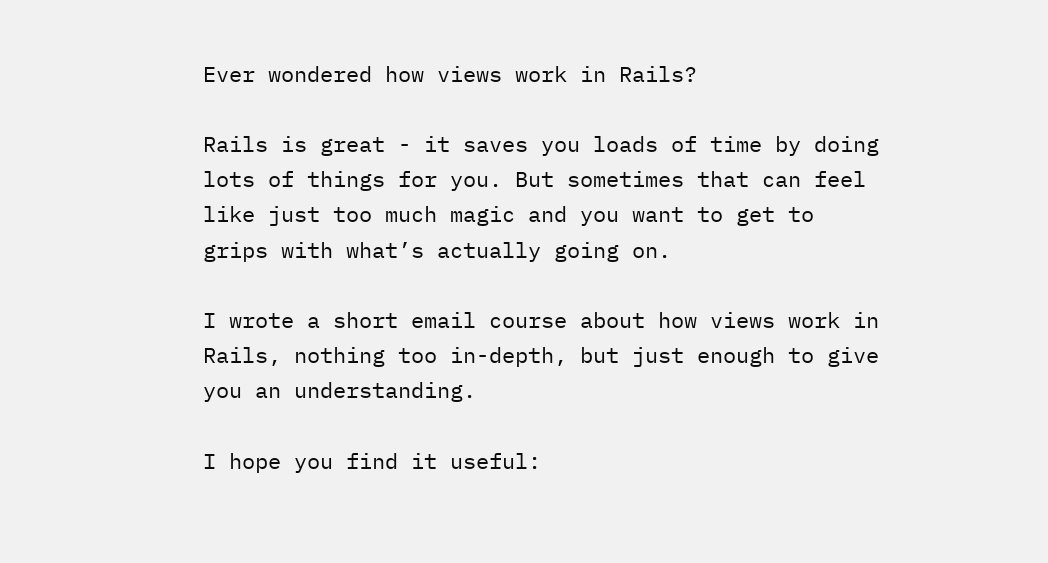Ever wondered how views work in Rails?

Rails is great - it saves you loads of time by doing lots of things for you. But sometimes that can feel like just too much magic and you want to get to grips with what’s actually going on.

I wrote a short email course about how views work in Rails, nothing too in-depth, but just enough to give you an understanding.

I hope you find it useful: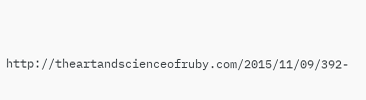http://theartandscienceofruby.com/2015/11/09/392-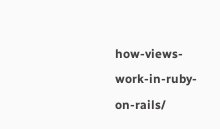how-views-work-in-ruby-on-rails/